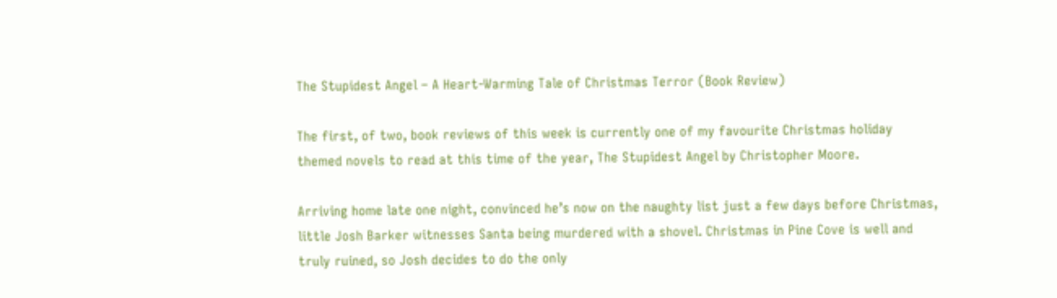The Stupidest Angel – A Heart-Warming Tale of Christmas Terror (Book Review)

The first, of two, book reviews of this week is currently one of my favourite Christmas holiday themed novels to read at this time of the year, The Stupidest Angel by Christopher Moore.

Arriving home late one night, convinced he’s now on the naughty list just a few days before Christmas, little Josh Barker witnesses Santa being murdered with a shovel. Christmas in Pine Cove is well and truly ruined, so Josh decides to do the only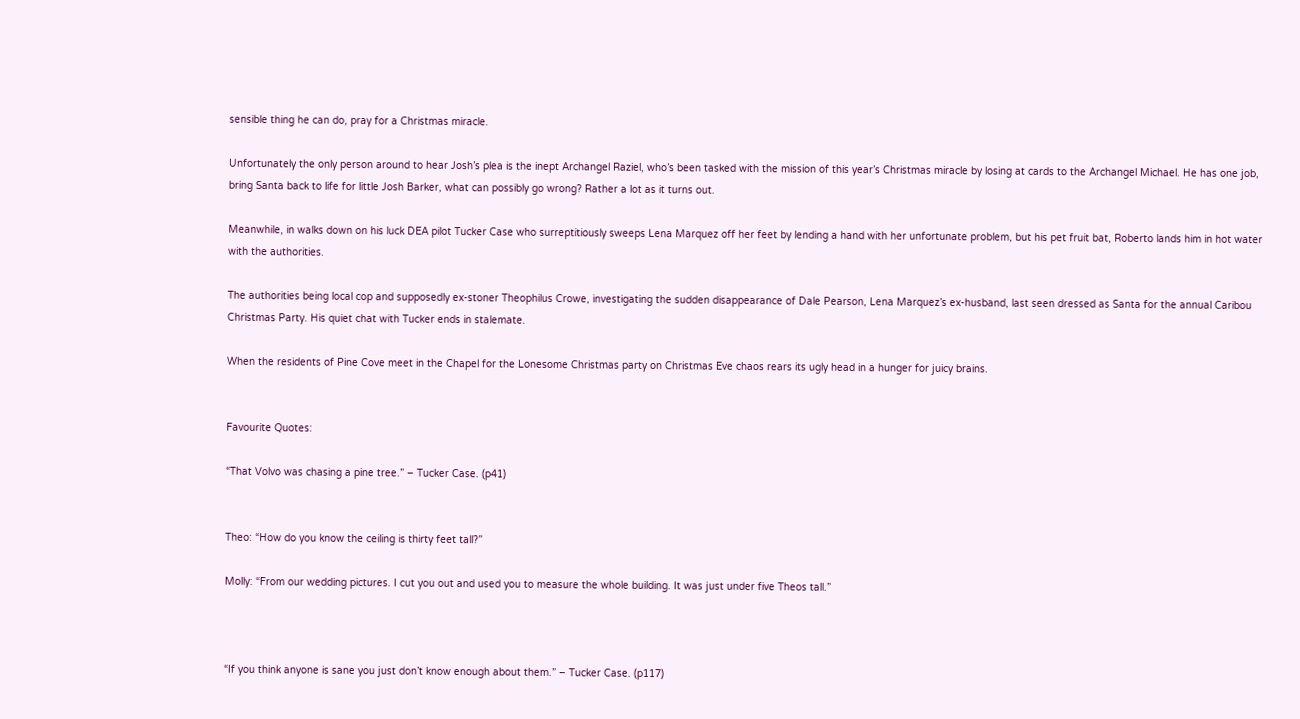sensible thing he can do, pray for a Christmas miracle.

Unfortunately the only person around to hear Josh’s plea is the inept Archangel Raziel, who’s been tasked with the mission of this year’s Christmas miracle by losing at cards to the Archangel Michael. He has one job, bring Santa back to life for little Josh Barker, what can possibly go wrong? Rather a lot as it turns out.

Meanwhile, in walks down on his luck DEA pilot Tucker Case who surreptitiously sweeps Lena Marquez off her feet by lending a hand with her unfortunate problem, but his pet fruit bat, Roberto lands him in hot water with the authorities.

The authorities being local cop and supposedly ex-stoner Theophilus Crowe, investigating the sudden disappearance of Dale Pearson, Lena Marquez’s ex-husband, last seen dressed as Santa for the annual Caribou Christmas Party. His quiet chat with Tucker ends in stalemate.

When the residents of Pine Cove meet in the Chapel for the Lonesome Christmas party on Christmas Eve chaos rears its ugly head in a hunger for juicy brains.


Favourite Quotes:

“That Volvo was chasing a pine tree.” – Tucker Case. (p41)


Theo: “How do you know the ceiling is thirty feet tall?”

Molly: “From our wedding pictures. I cut you out and used you to measure the whole building. It was just under five Theos tall.”



“If you think anyone is sane you just don’t know enough about them.” – Tucker Case. (p117)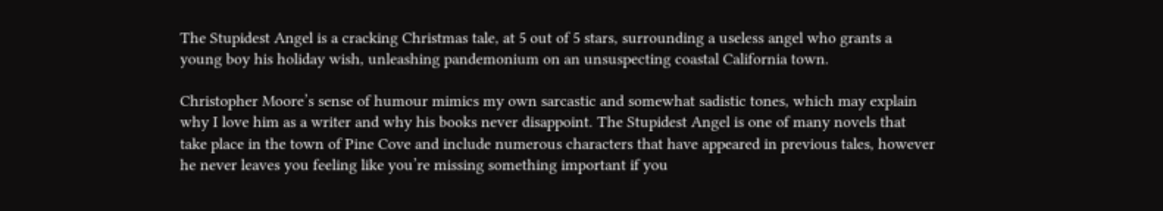The Stupidest Angel is a cracking Christmas tale, at 5 out of 5 stars, surrounding a useless angel who grants a young boy his holiday wish, unleashing pandemonium on an unsuspecting coastal California town.

Christopher Moore’s sense of humour mimics my own sarcastic and somewhat sadistic tones, which may explain why I love him as a writer and why his books never disappoint. The Stupidest Angel is one of many novels that take place in the town of Pine Cove and include numerous characters that have appeared in previous tales, however he never leaves you feeling like you’re missing something important if you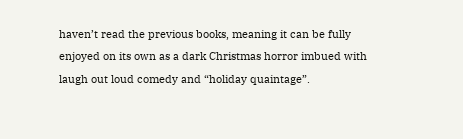haven’t read the previous books, meaning it can be fully enjoyed on its own as a dark Christmas horror imbued with laugh out loud comedy and “holiday quaintage”.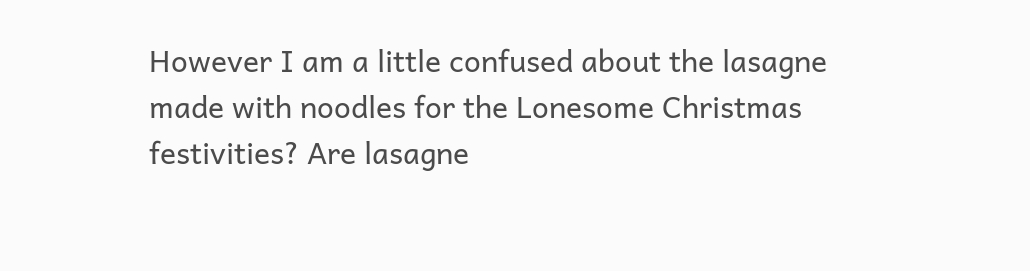However I am a little confused about the lasagne made with noodles for the Lonesome Christmas festivities? Are lasagne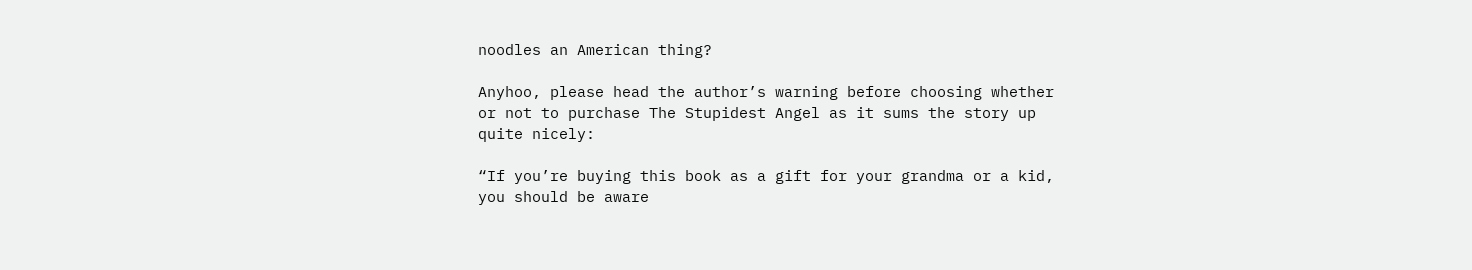noodles an American thing?

Anyhoo, please head the author’s warning before choosing whether or not to purchase The Stupidest Angel as it sums the story up quite nicely:

“If you’re buying this book as a gift for your grandma or a kid, you should be aware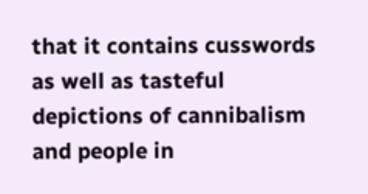that it contains cusswords as well as tasteful depictions of cannibalism and people in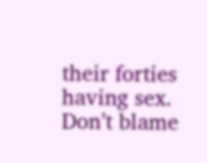their forties having sex. Don’t blame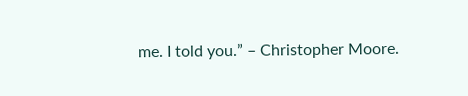me. I told you.” – Christopher Moore.